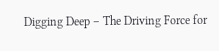Digging Deep – The Driving Force for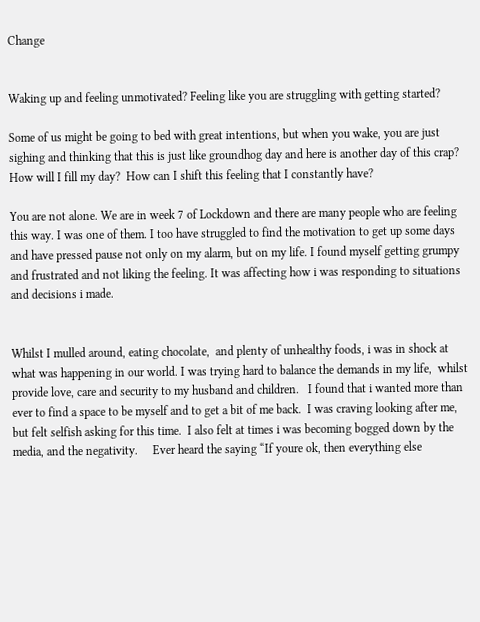Change


Waking up and feeling unmotivated? Feeling like you are struggling with getting started?

Some of us might be going to bed with great intentions, but when you wake, you are just sighing and thinking that this is just like groundhog day and here is another day of this crap? How will I fill my day?  How can I shift this feeling that I constantly have?

You are not alone. We are in week 7 of Lockdown and there are many people who are feeling this way. I was one of them. I too have struggled to find the motivation to get up some days and have pressed pause not only on my alarm, but on my life. I found myself getting grumpy and frustrated and not liking the feeling. It was affecting how i was responding to situations and decisions i made.


Whilst I mulled around, eating chocolate,  and plenty of unhealthy foods, i was in shock at what was happening in our world. I was trying hard to balance the demands in my life,  whilst provide love, care and security to my husband and children.   I found that i wanted more than ever to find a space to be myself and to get a bit of me back.  I was craving looking after me, but felt selfish asking for this time.  I also felt at times i was becoming bogged down by the media, and the negativity.     Ever heard the saying “If youre ok, then everything else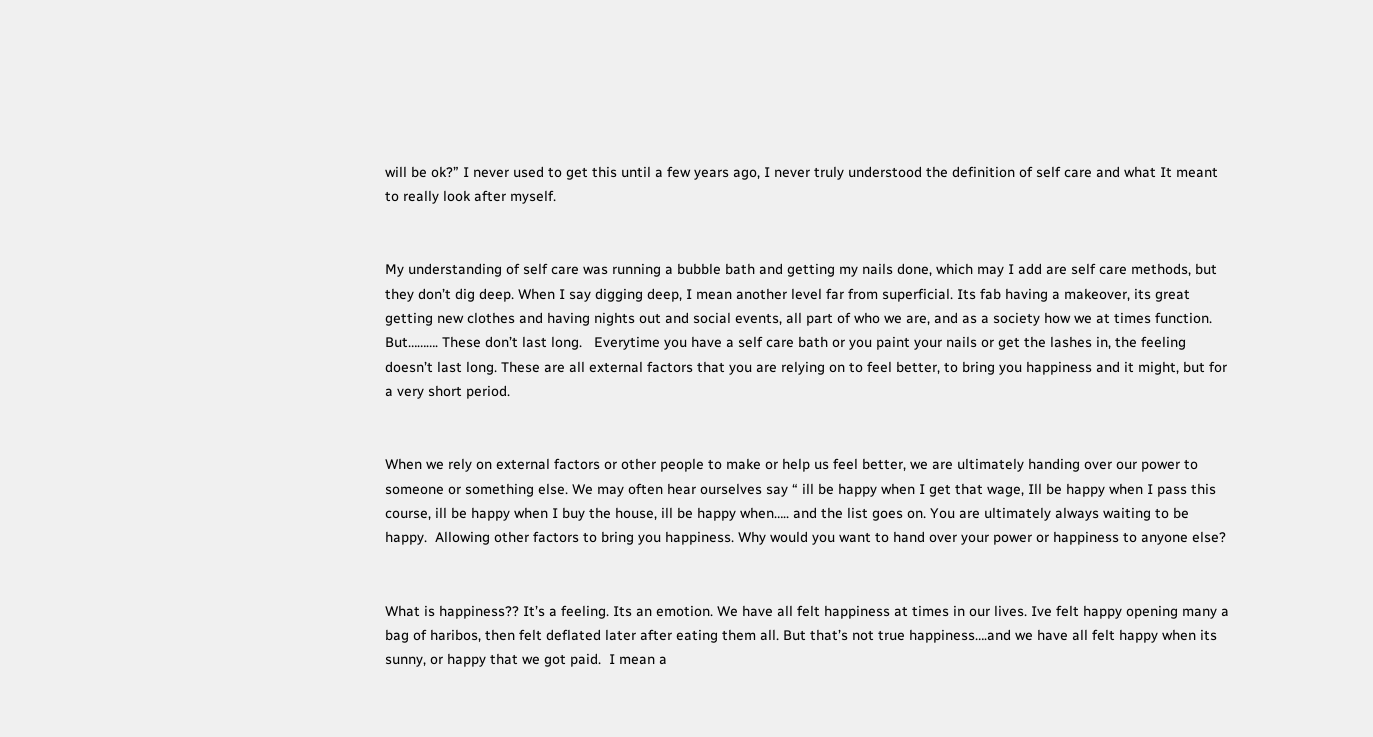will be ok?” I never used to get this until a few years ago, I never truly understood the definition of self care and what It meant to really look after myself.


My understanding of self care was running a bubble bath and getting my nails done, which may I add are self care methods, but they don’t dig deep. When I say digging deep, I mean another level far from superficial. Its fab having a makeover, its great getting new clothes and having nights out and social events, all part of who we are, and as a society how we at times function. But………. These don’t last long.   Everytime you have a self care bath or you paint your nails or get the lashes in, the feeling doesn’t last long. These are all external factors that you are relying on to feel better, to bring you happiness and it might, but for a very short period.


When we rely on external factors or other people to make or help us feel better, we are ultimately handing over our power to someone or something else. We may often hear ourselves say “ ill be happy when I get that wage, Ill be happy when I pass this course, ill be happy when I buy the house, ill be happy when….. and the list goes on. You are ultimately always waiting to be happy.  Allowing other factors to bring you happiness. Why would you want to hand over your power or happiness to anyone else?


What is happiness?? It’s a feeling. Its an emotion. We have all felt happiness at times in our lives. Ive felt happy opening many a bag of haribos, then felt deflated later after eating them all. But that’s not true happiness….and we have all felt happy when its sunny, or happy that we got paid.  I mean a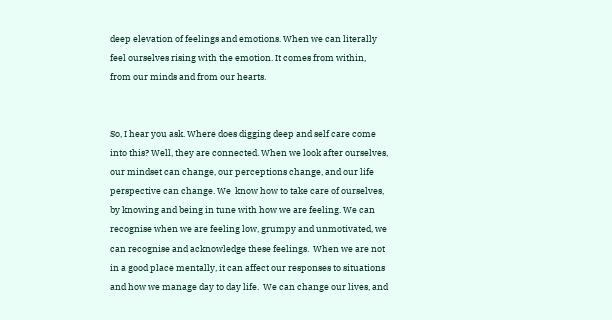deep elevation of feelings and emotions. When we can literally feel ourselves rising with the emotion. It comes from within, from our minds and from our hearts.


So, I hear you ask. Where does digging deep and self care come into this? Well, they are connected. When we look after ourselves, our mindset can change, our perceptions change, and our life perspective can change. We  know how to take care of ourselves, by knowing and being in tune with how we are feeling. We can recognise when we are feeling low, grumpy and unmotivated, we can recognise and acknowledge these feelings.  When we are not in a good place mentally, it can affect our responses to situations and how we manage day to day life.  We can change our lives, and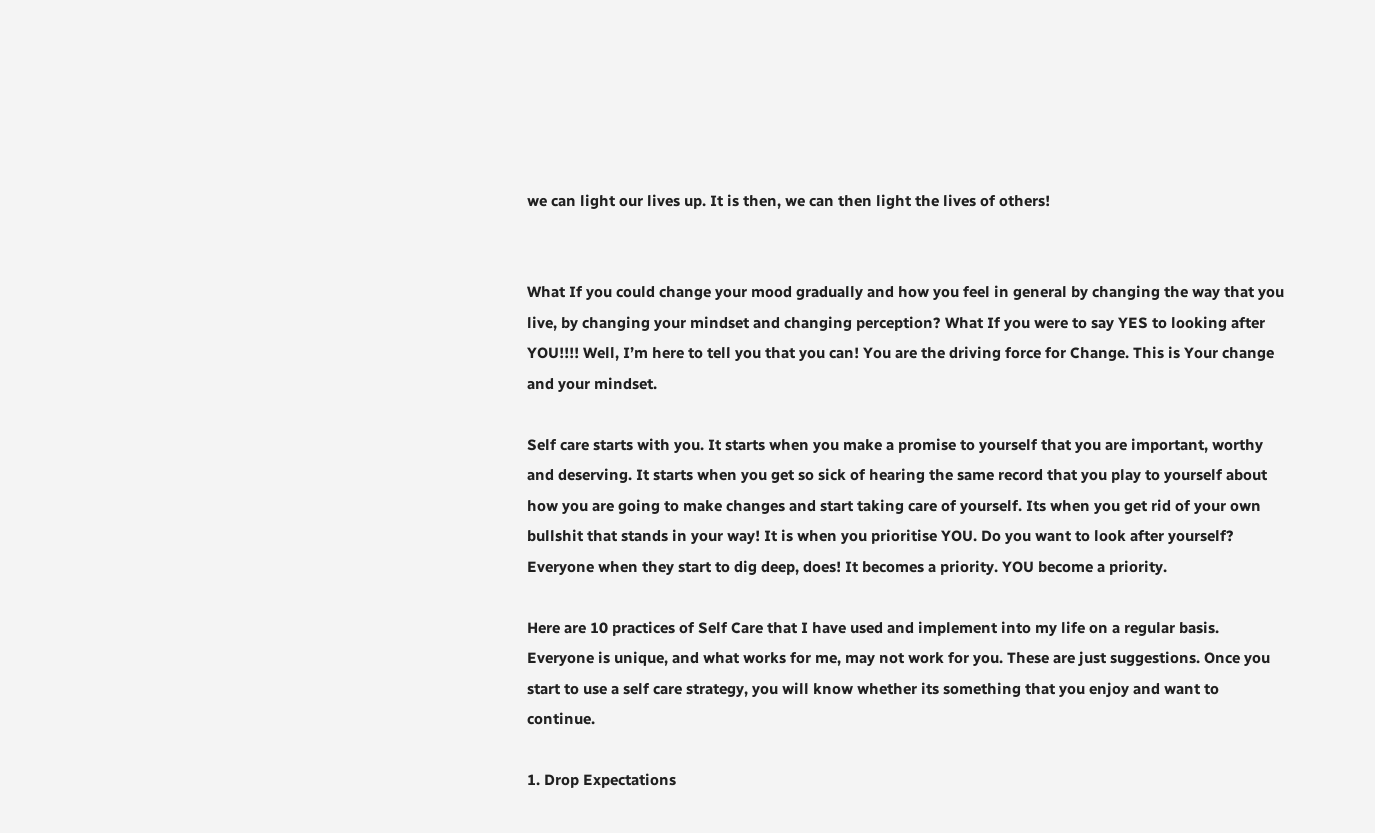we can light our lives up. It is then, we can then light the lives of others!


What If you could change your mood gradually and how you feel in general by changing the way that you live, by changing your mindset and changing perception? What If you were to say YES to looking after YOU!!!! Well, I’m here to tell you that you can! You are the driving force for Change. This is Your change and your mindset.

Self care starts with you. It starts when you make a promise to yourself that you are important, worthy and deserving. It starts when you get so sick of hearing the same record that you play to yourself about how you are going to make changes and start taking care of yourself. Its when you get rid of your own bullshit that stands in your way! It is when you prioritise YOU. Do you want to look after yourself? Everyone when they start to dig deep, does! It becomes a priority. YOU become a priority.

Here are 10 practices of Self Care that I have used and implement into my life on a regular basis. Everyone is unique, and what works for me, may not work for you. These are just suggestions. Once you start to use a self care strategy, you will know whether its something that you enjoy and want to continue.

1. Drop Expectations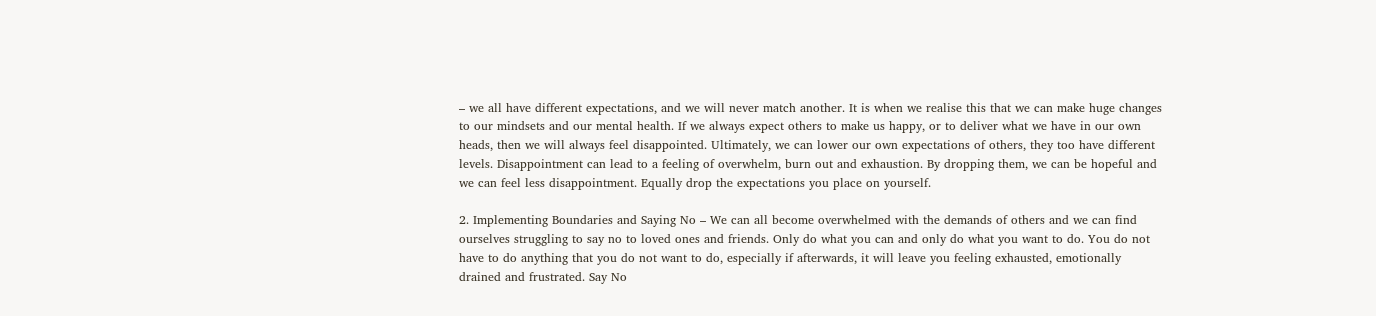– we all have different expectations, and we will never match another. It is when we realise this that we can make huge changes to our mindsets and our mental health. If we always expect others to make us happy, or to deliver what we have in our own heads, then we will always feel disappointed. Ultimately, we can lower our own expectations of others, they too have different levels. Disappointment can lead to a feeling of overwhelm, burn out and exhaustion. By dropping them, we can be hopeful and we can feel less disappointment. Equally drop the expectations you place on yourself.

2. Implementing Boundaries and Saying No – We can all become overwhelmed with the demands of others and we can find ourselves struggling to say no to loved ones and friends. Only do what you can and only do what you want to do. You do not have to do anything that you do not want to do, especially if afterwards, it will leave you feeling exhausted, emotionally drained and frustrated. Say No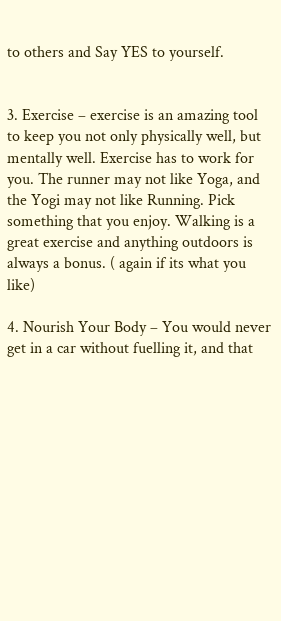to others and Say YES to yourself.


3. Exercise – exercise is an amazing tool to keep you not only physically well, but mentally well. Exercise has to work for you. The runner may not like Yoga, and the Yogi may not like Running. Pick something that you enjoy. Walking is a great exercise and anything outdoors is always a bonus. ( again if its what you like)

4. Nourish Your Body – You would never get in a car without fuelling it, and that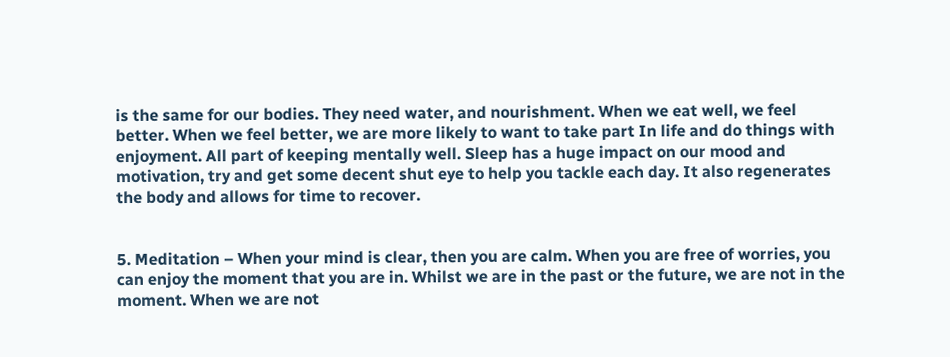is the same for our bodies. They need water, and nourishment. When we eat well, we feel better. When we feel better, we are more likely to want to take part In life and do things with enjoyment. All part of keeping mentally well. Sleep has a huge impact on our mood and motivation, try and get some decent shut eye to help you tackle each day. It also regenerates the body and allows for time to recover.


5. Meditation – When your mind is clear, then you are calm. When you are free of worries, you can enjoy the moment that you are in. Whilst we are in the past or the future, we are not in the moment. When we are not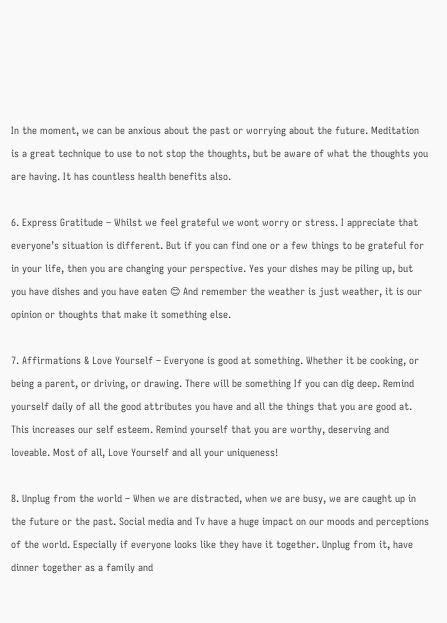In the moment, we can be anxious about the past or worrying about the future. Meditation is a great technique to use to not stop the thoughts, but be aware of what the thoughts you are having. It has countless health benefits also.

6. Express Gratitude – Whilst we feel grateful we wont worry or stress. I appreciate that everyone’s situation is different. But if you can find one or a few things to be grateful for in your life, then you are changing your perspective. Yes your dishes may be piling up, but you have dishes and you have eaten 😊 And remember the weather is just weather, it is our opinion or thoughts that make it something else.

7. Affirmations & Love Yourself – Everyone is good at something. Whether it be cooking, or being a parent, or driving, or drawing. There will be something If you can dig deep. Remind yourself daily of all the good attributes you have and all the things that you are good at. This increases our self esteem. Remind yourself that you are worthy, deserving and loveable. Most of all, Love Yourself and all your uniqueness!

8. Unplug from the world – When we are distracted, when we are busy, we are caught up in the future or the past. Social media and Tv have a huge impact on our moods and perceptions of the world. Especially if everyone looks like they have it together. Unplug from it, have dinner together as a family and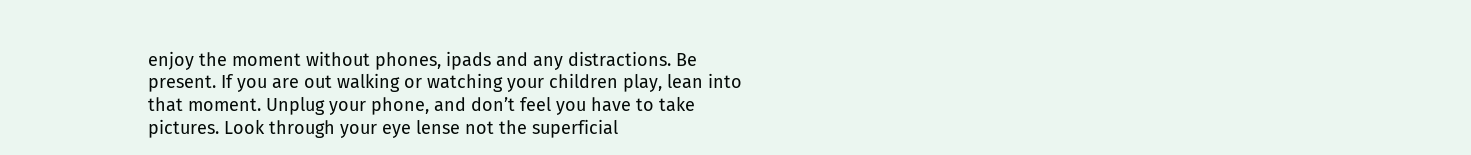enjoy the moment without phones, ipads and any distractions. Be present. If you are out walking or watching your children play, lean into that moment. Unplug your phone, and don’t feel you have to take pictures. Look through your eye lense not the superficial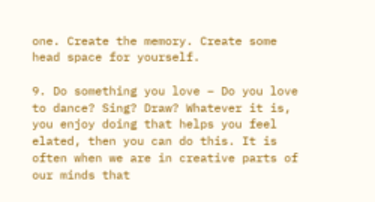one. Create the memory. Create some head space for yourself.

9. Do something you love – Do you love to dance? Sing? Draw? Whatever it is, you enjoy doing that helps you feel elated, then you can do this. It is often when we are in creative parts of our minds that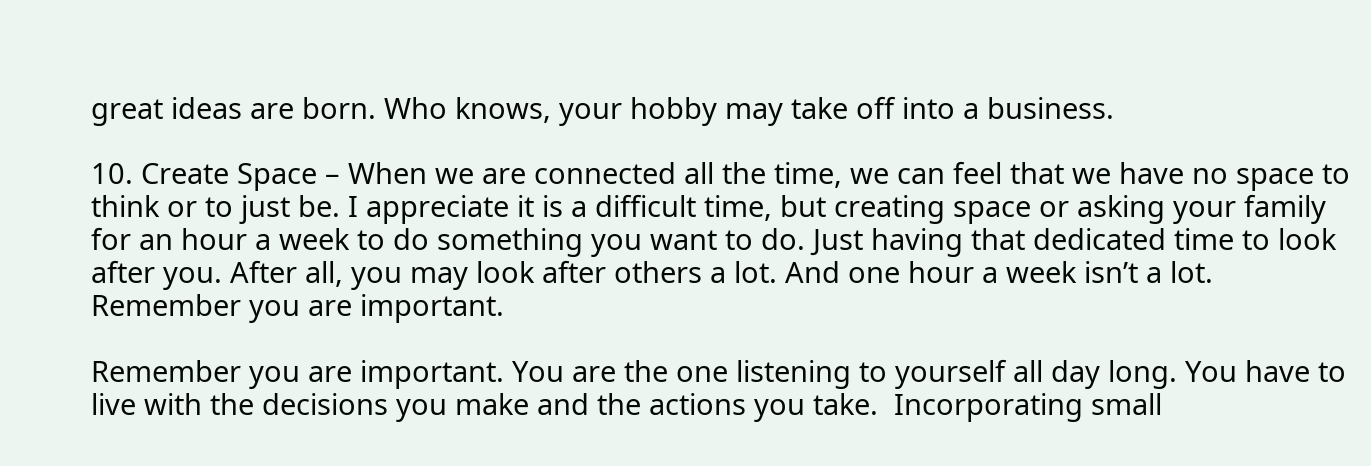great ideas are born. Who knows, your hobby may take off into a business.

10. Create Space – When we are connected all the time, we can feel that we have no space to think or to just be. I appreciate it is a difficult time, but creating space or asking your family for an hour a week to do something you want to do. Just having that dedicated time to look after you. After all, you may look after others a lot. And one hour a week isn’t a lot. Remember you are important.

Remember you are important. You are the one listening to yourself all day long. You have to live with the decisions you make and the actions you take.  Incorporating small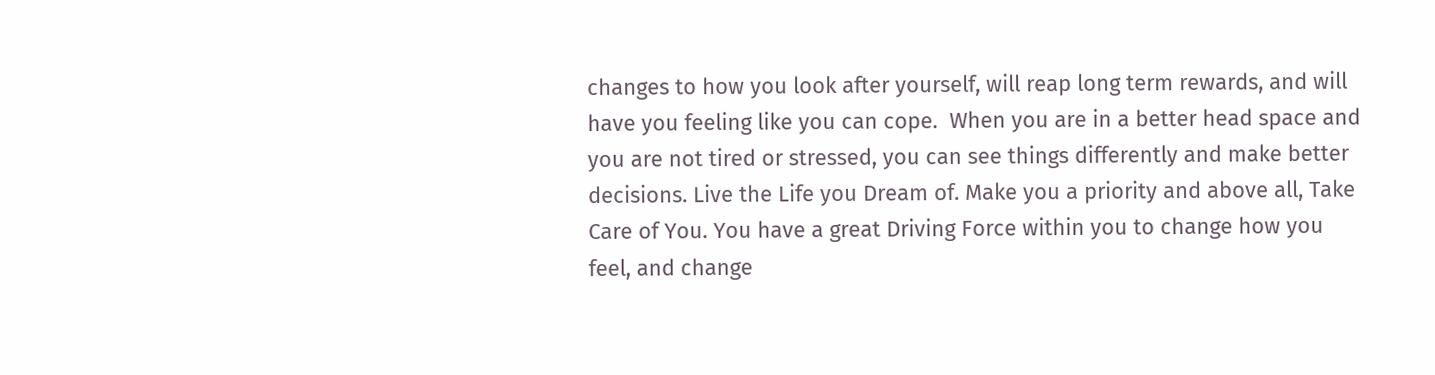changes to how you look after yourself, will reap long term rewards, and will have you feeling like you can cope.  When you are in a better head space and you are not tired or stressed, you can see things differently and make better decisions. Live the Life you Dream of. Make you a priority and above all, Take Care of You. You have a great Driving Force within you to change how you feel, and change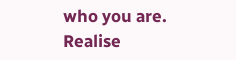who you are. Realise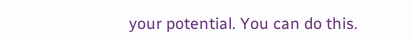your potential. You can do this.